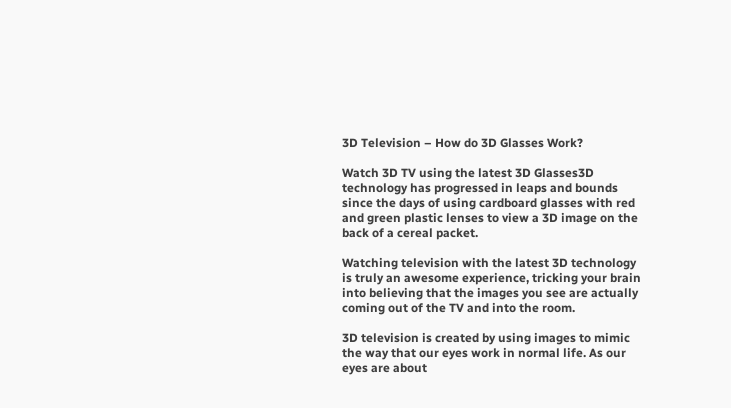3D Television – How do 3D Glasses Work?

Watch 3D TV using the latest 3D Glasses3D technology has progressed in leaps and bounds since the days of using cardboard glasses with red and green plastic lenses to view a 3D image on the back of a cereal packet.

Watching television with the latest 3D technology is truly an awesome experience, tricking your brain into believing that the images you see are actually coming out of the TV and into the room.

3D television is created by using images to mimic the way that our eyes work in normal life. As our eyes are about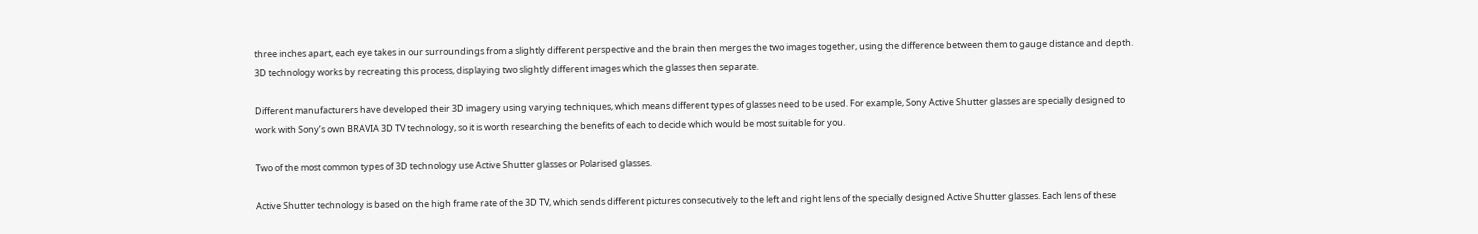three inches apart, each eye takes in our surroundings from a slightly different perspective and the brain then merges the two images together, using the difference between them to gauge distance and depth. 3D technology works by recreating this process, displaying two slightly different images which the glasses then separate.

Different manufacturers have developed their 3D imagery using varying techniques, which means different types of glasses need to be used. For example, Sony Active Shutter glasses are specially designed to work with Sony’s own BRAVIA 3D TV technology, so it is worth researching the benefits of each to decide which would be most suitable for you.

Two of the most common types of 3D technology use Active Shutter glasses or Polarised glasses.

Active Shutter technology is based on the high frame rate of the 3D TV, which sends different pictures consecutively to the left and right lens of the specially designed Active Shutter glasses. Each lens of these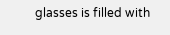glasses is filled with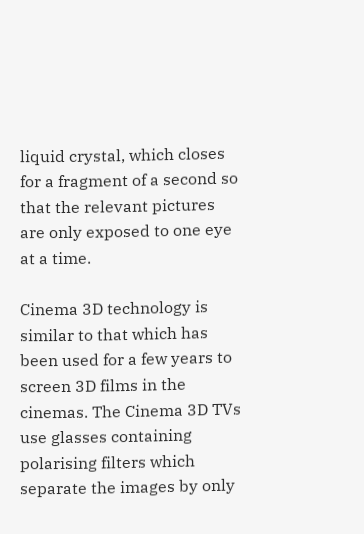liquid crystal, which closes for a fragment of a second so that the relevant pictures are only exposed to one eye at a time.

Cinema 3D technology is similar to that which has been used for a few years to screen 3D films in the cinemas. The Cinema 3D TVs use glasses containing polarising filters which separate the images by only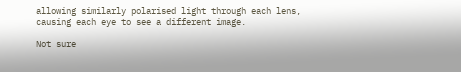allowing similarly polarised light through each lens, causing each eye to see a different image.

Not sure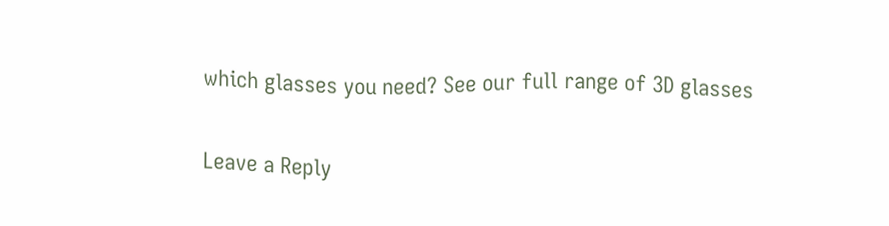which glasses you need? See our full range of 3D glasses

Leave a Reply